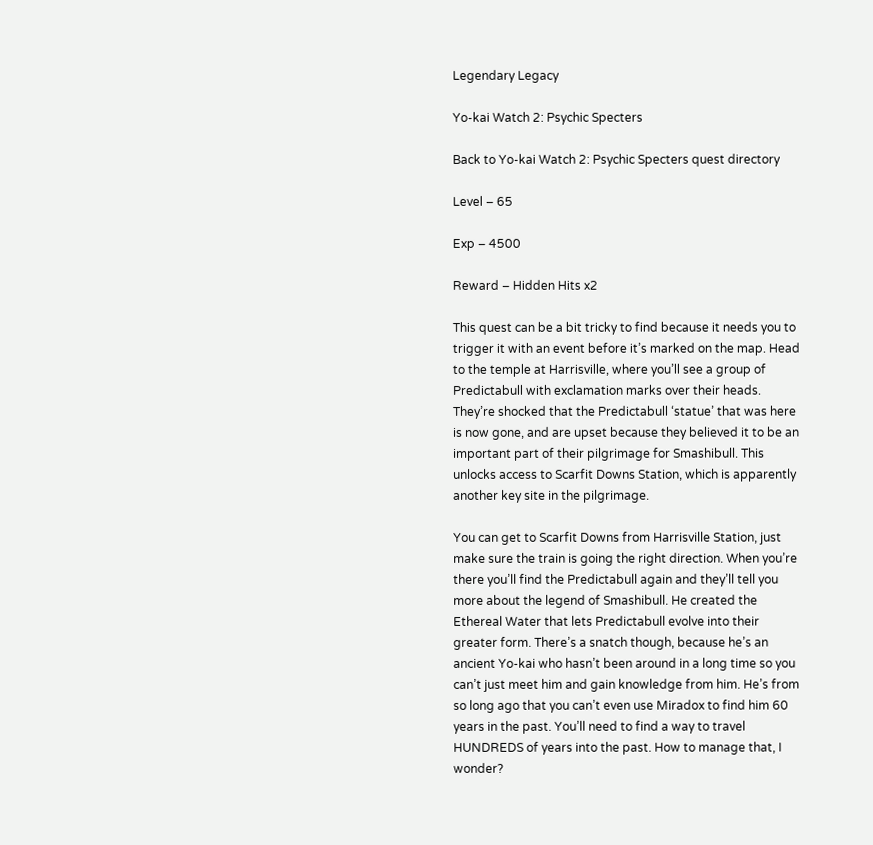Legendary Legacy

Yo-kai Watch 2: Psychic Specters

Back to Yo-kai Watch 2: Psychic Specters quest directory

Level – 65

Exp – 4500

Reward – Hidden Hits x2

This quest can be a bit tricky to find because it needs you to trigger it with an event before it’s marked on the map. Head to the temple at Harrisville, where you’ll see a group of Predictabull with exclamation marks over their heads. They’re shocked that the Predictabull ‘statue’ that was here is now gone, and are upset because they believed it to be an important part of their pilgrimage for Smashibull. This unlocks access to Scarfit Downs Station, which is apparently another key site in the pilgrimage.

You can get to Scarfit Downs from Harrisville Station, just make sure the train is going the right direction. When you’re there you’ll find the Predictabull again and they’ll tell you more about the legend of Smashibull. He created the Ethereal Water that lets Predictabull evolve into their greater form. There’s a snatch though, because he’s an ancient Yo-kai who hasn’t been around in a long time so you can’t just meet him and gain knowledge from him. He’s from so long ago that you can’t even use Miradox to find him 60 years in the past. You’ll need to find a way to travel HUNDREDS of years into the past. How to manage that, I wonder?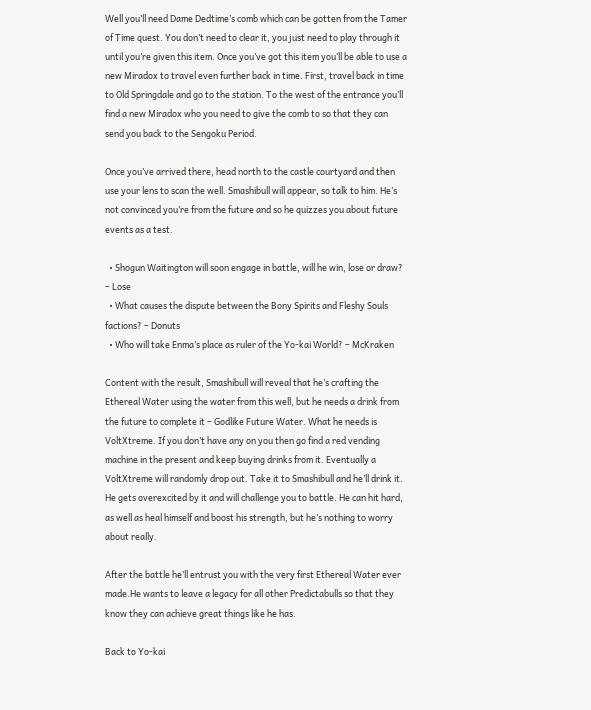Well you’ll need Dame Dedtime’s comb which can be gotten from the Tamer of Time quest. You don’t need to clear it, you just need to play through it until you’re given this item. Once you’ve got this item you’ll be able to use a new Miradox to travel even further back in time. First, travel back in time to Old Springdale and go to the station. To the west of the entrance you’ll find a new Miradox who you need to give the comb to so that they can send you back to the Sengoku Period.

Once you’ve arrived there, head north to the castle courtyard and then use your lens to scan the well. Smashibull will appear, so talk to him. He’s not convinced you’re from the future and so he quizzes you about future events as a test.

  • Shogun Waitington will soon engage in battle, will he win, lose or draw? – Lose
  • What causes the dispute between the Bony Spirits and Fleshy Souls factions? – Donuts
  • Who will take Enma’s place as ruler of the Yo-kai World? – McKraken

Content with the result, Smashibull will reveal that he’s crafting the Ethereal Water using the water from this well, but he needs a drink from the future to complete it – Godlike Future Water. What he needs is VoltXtreme. If you don’t have any on you then go find a red vending machine in the present and keep buying drinks from it. Eventually a VoltXtreme will randomly drop out. Take it to Smashibull and he’ll drink it. He gets overexcited by it and will challenge you to battle. He can hit hard, as well as heal himself and boost his strength, but he’s nothing to worry about really.

After the battle he’ll entrust you with the very first Ethereal Water ever made.He wants to leave a legacy for all other Predictabulls so that they know they can achieve great things like he has.

Back to Yo-kai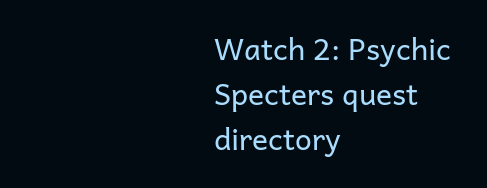Watch 2: Psychic Specters quest directory